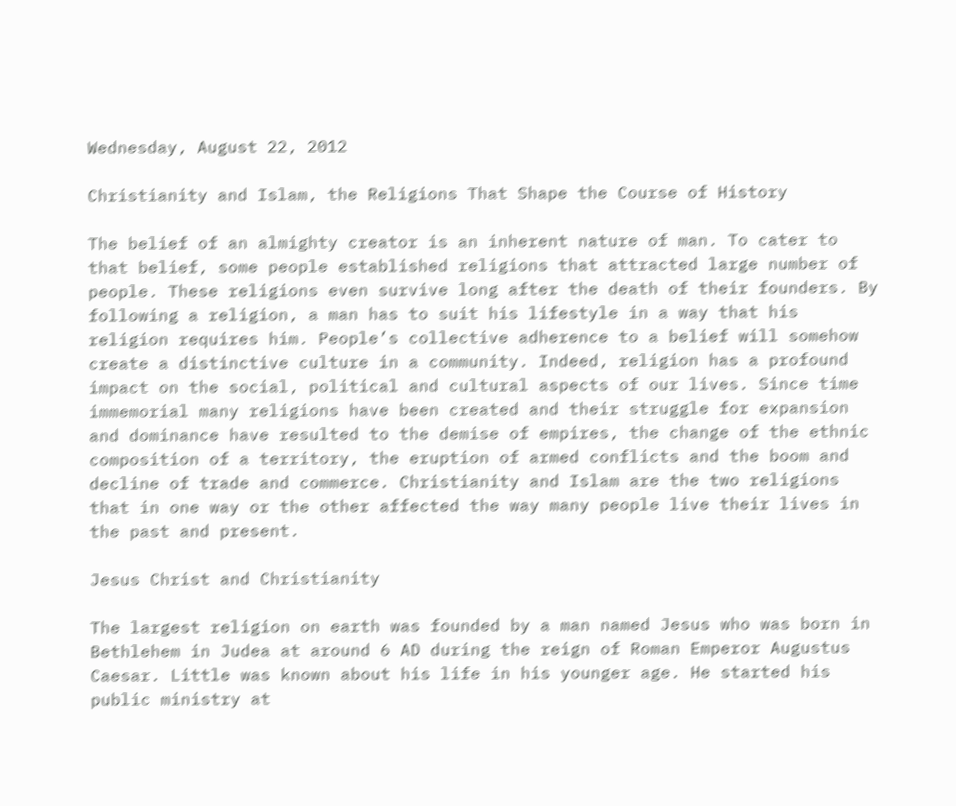Wednesday, August 22, 2012

Christianity and Islam, the Religions That Shape the Course of History

The belief of an almighty creator is an inherent nature of man. To cater to that belief, some people established religions that attracted large number of people. These religions even survive long after the death of their founders. By following a religion, a man has to suit his lifestyle in a way that his religion requires him. People’s collective adherence to a belief will somehow create a distinctive culture in a community. Indeed, religion has a profound impact on the social, political and cultural aspects of our lives. Since time immemorial many religions have been created and their struggle for expansion and dominance have resulted to the demise of empires, the change of the ethnic composition of a territory, the eruption of armed conflicts and the boom and decline of trade and commerce. Christianity and Islam are the two religions that in one way or the other affected the way many people live their lives in the past and present.

Jesus Christ and Christianity

The largest religion on earth was founded by a man named Jesus who was born in Bethlehem in Judea at around 6 AD during the reign of Roman Emperor Augustus Caesar. Little was known about his life in his younger age. He started his public ministry at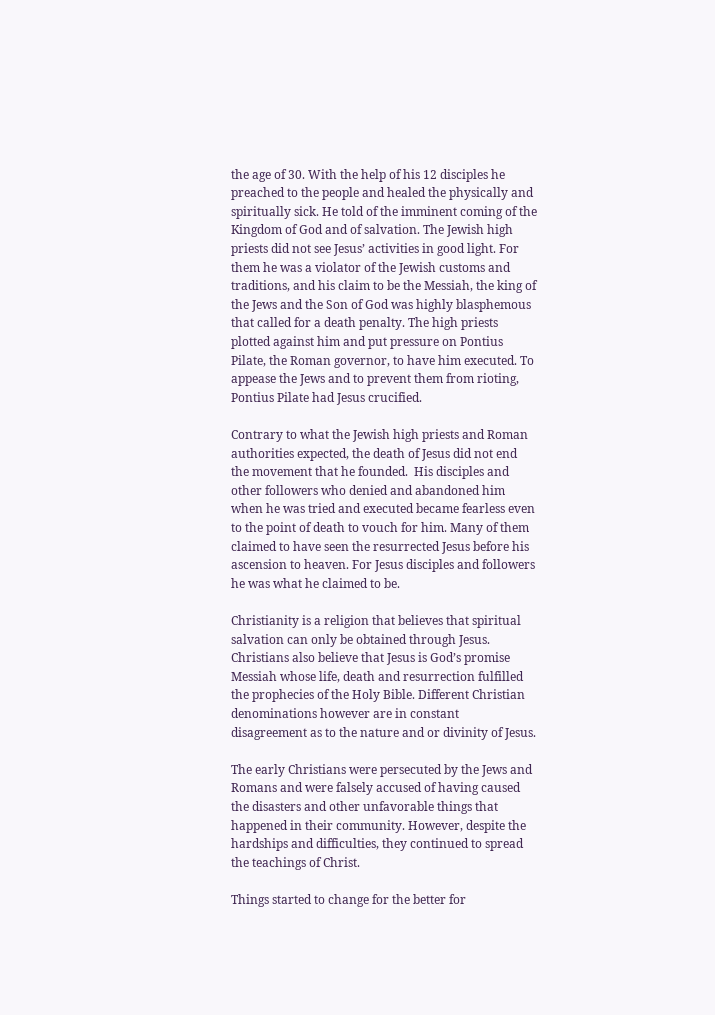the age of 30. With the help of his 12 disciples he preached to the people and healed the physically and spiritually sick. He told of the imminent coming of the Kingdom of God and of salvation. The Jewish high priests did not see Jesus’ activities in good light. For them he was a violator of the Jewish customs and traditions, and his claim to be the Messiah, the king of the Jews and the Son of God was highly blasphemous that called for a death penalty. The high priests plotted against him and put pressure on Pontius Pilate, the Roman governor, to have him executed. To appease the Jews and to prevent them from rioting, Pontius Pilate had Jesus crucified.

Contrary to what the Jewish high priests and Roman authorities expected, the death of Jesus did not end the movement that he founded.  His disciples and other followers who denied and abandoned him when he was tried and executed became fearless even to the point of death to vouch for him. Many of them claimed to have seen the resurrected Jesus before his ascension to heaven. For Jesus disciples and followers he was what he claimed to be.

Christianity is a religion that believes that spiritual salvation can only be obtained through Jesus. Christians also believe that Jesus is God’s promise Messiah whose life, death and resurrection fulfilled the prophecies of the Holy Bible. Different Christian denominations however are in constant disagreement as to the nature and or divinity of Jesus.

The early Christians were persecuted by the Jews and Romans and were falsely accused of having caused the disasters and other unfavorable things that happened in their community. However, despite the hardships and difficulties, they continued to spread the teachings of Christ.

Things started to change for the better for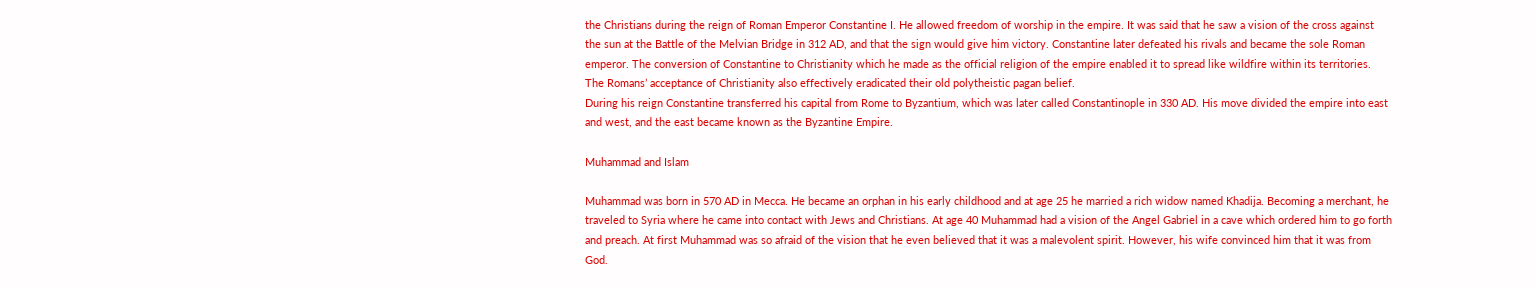the Christians during the reign of Roman Emperor Constantine I. He allowed freedom of worship in the empire. It was said that he saw a vision of the cross against the sun at the Battle of the Melvian Bridge in 312 AD, and that the sign would give him victory. Constantine later defeated his rivals and became the sole Roman emperor. The conversion of Constantine to Christianity which he made as the official religion of the empire enabled it to spread like wildfire within its territories. The Romans’ acceptance of Christianity also effectively eradicated their old polytheistic pagan belief.
During his reign Constantine transferred his capital from Rome to Byzantium, which was later called Constantinople in 330 AD. His move divided the empire into east and west, and the east became known as the Byzantine Empire.

Muhammad and Islam

Muhammad was born in 570 AD in Mecca. He became an orphan in his early childhood and at age 25 he married a rich widow named Khadija. Becoming a merchant, he traveled to Syria where he came into contact with Jews and Christians. At age 40 Muhammad had a vision of the Angel Gabriel in a cave which ordered him to go forth and preach. At first Muhammad was so afraid of the vision that he even believed that it was a malevolent spirit. However, his wife convinced him that it was from God.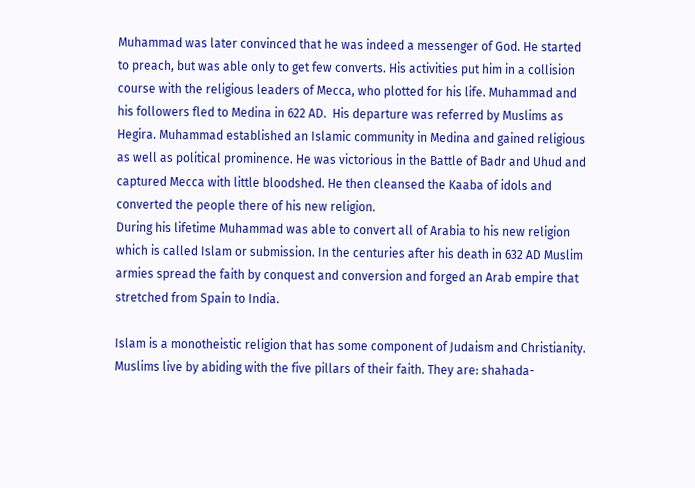Muhammad was later convinced that he was indeed a messenger of God. He started to preach, but was able only to get few converts. His activities put him in a collision course with the religious leaders of Mecca, who plotted for his life. Muhammad and his followers fled to Medina in 622 AD.  His departure was referred by Muslims as Hegira. Muhammad established an Islamic community in Medina and gained religious as well as political prominence. He was victorious in the Battle of Badr and Uhud and captured Mecca with little bloodshed. He then cleansed the Kaaba of idols and converted the people there of his new religion.
During his lifetime Muhammad was able to convert all of Arabia to his new religion which is called Islam or submission. In the centuries after his death in 632 AD Muslim armies spread the faith by conquest and conversion and forged an Arab empire that stretched from Spain to India.

Islam is a monotheistic religion that has some component of Judaism and Christianity. Muslims live by abiding with the five pillars of their faith. They are: shahada-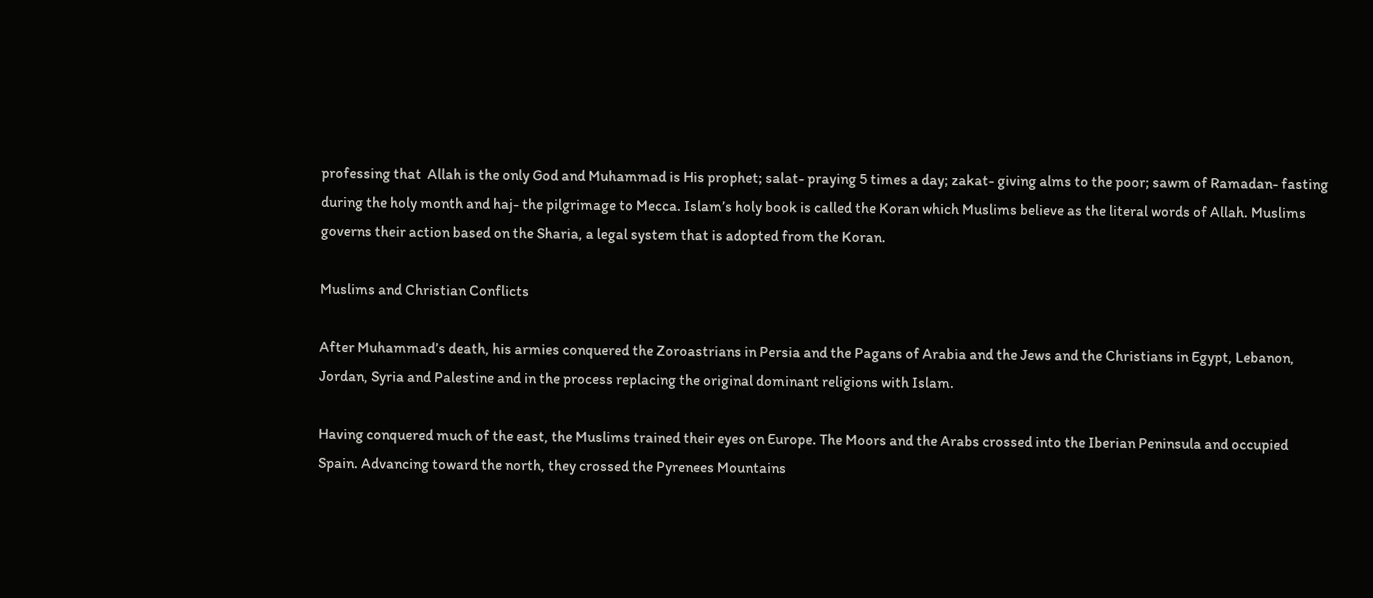professing that  Allah is the only God and Muhammad is His prophet; salat- praying 5 times a day; zakat- giving alms to the poor; sawm of Ramadan- fasting during the holy month and haj- the pilgrimage to Mecca. Islam’s holy book is called the Koran which Muslims believe as the literal words of Allah. Muslims governs their action based on the Sharia, a legal system that is adopted from the Koran.

Muslims and Christian Conflicts

After Muhammad’s death, his armies conquered the Zoroastrians in Persia and the Pagans of Arabia and the Jews and the Christians in Egypt, Lebanon, Jordan, Syria and Palestine and in the process replacing the original dominant religions with Islam.

Having conquered much of the east, the Muslims trained their eyes on Europe. The Moors and the Arabs crossed into the Iberian Peninsula and occupied Spain. Advancing toward the north, they crossed the Pyrenees Mountains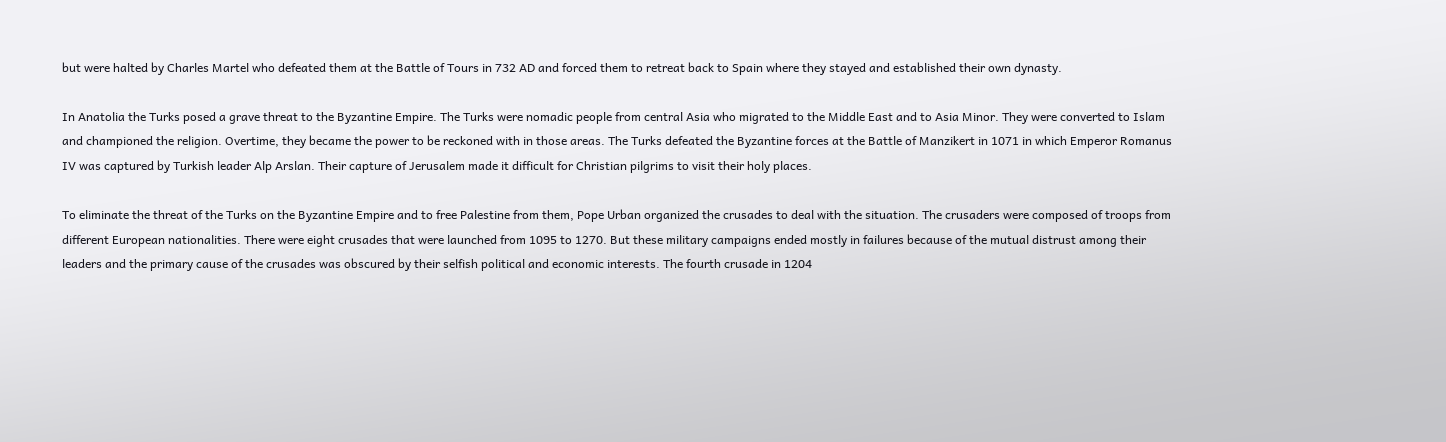but were halted by Charles Martel who defeated them at the Battle of Tours in 732 AD and forced them to retreat back to Spain where they stayed and established their own dynasty.

In Anatolia the Turks posed a grave threat to the Byzantine Empire. The Turks were nomadic people from central Asia who migrated to the Middle East and to Asia Minor. They were converted to Islam and championed the religion. Overtime, they became the power to be reckoned with in those areas. The Turks defeated the Byzantine forces at the Battle of Manzikert in 1071 in which Emperor Romanus IV was captured by Turkish leader Alp Arslan. Their capture of Jerusalem made it difficult for Christian pilgrims to visit their holy places.

To eliminate the threat of the Turks on the Byzantine Empire and to free Palestine from them, Pope Urban organized the crusades to deal with the situation. The crusaders were composed of troops from different European nationalities. There were eight crusades that were launched from 1095 to 1270. But these military campaigns ended mostly in failures because of the mutual distrust among their leaders and the primary cause of the crusades was obscured by their selfish political and economic interests. The fourth crusade in 1204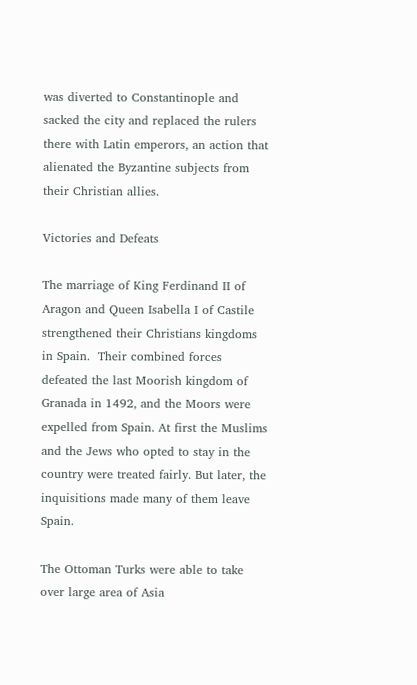was diverted to Constantinople and sacked the city and replaced the rulers there with Latin emperors, an action that alienated the Byzantine subjects from their Christian allies.

Victories and Defeats

The marriage of King Ferdinand II of Aragon and Queen Isabella I of Castile strengthened their Christians kingdoms in Spain.  Their combined forces defeated the last Moorish kingdom of Granada in 1492, and the Moors were expelled from Spain. At first the Muslims and the Jews who opted to stay in the country were treated fairly. But later, the inquisitions made many of them leave Spain.

The Ottoman Turks were able to take over large area of Asia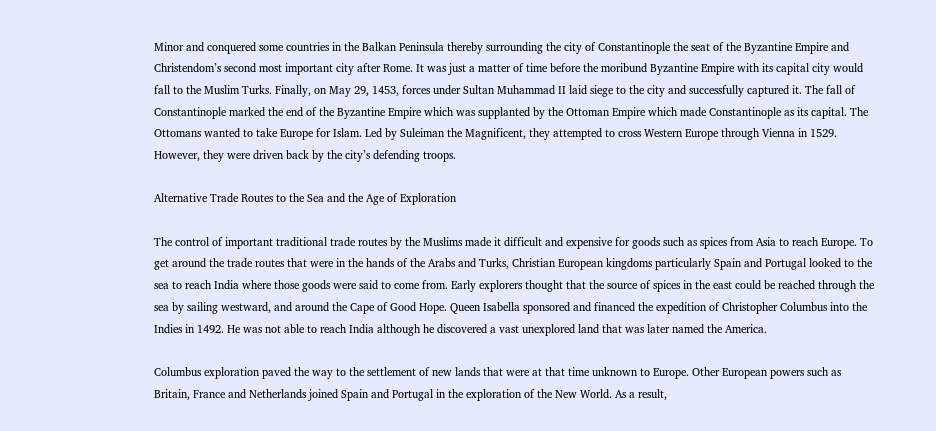Minor and conquered some countries in the Balkan Peninsula thereby surrounding the city of Constantinople the seat of the Byzantine Empire and Christendom’s second most important city after Rome. It was just a matter of time before the moribund Byzantine Empire with its capital city would fall to the Muslim Turks. Finally, on May 29, 1453, forces under Sultan Muhammad II laid siege to the city and successfully captured it. The fall of Constantinople marked the end of the Byzantine Empire which was supplanted by the Ottoman Empire which made Constantinople as its capital. The Ottomans wanted to take Europe for Islam. Led by Suleiman the Magnificent, they attempted to cross Western Europe through Vienna in 1529. However, they were driven back by the city’s defending troops.

Alternative Trade Routes to the Sea and the Age of Exploration

The control of important traditional trade routes by the Muslims made it difficult and expensive for goods such as spices from Asia to reach Europe. To get around the trade routes that were in the hands of the Arabs and Turks, Christian European kingdoms particularly Spain and Portugal looked to the sea to reach India where those goods were said to come from. Early explorers thought that the source of spices in the east could be reached through the sea by sailing westward, and around the Cape of Good Hope. Queen Isabella sponsored and financed the expedition of Christopher Columbus into the Indies in 1492. He was not able to reach India although he discovered a vast unexplored land that was later named the America.

Columbus exploration paved the way to the settlement of new lands that were at that time unknown to Europe. Other European powers such as Britain, France and Netherlands joined Spain and Portugal in the exploration of the New World. As a result,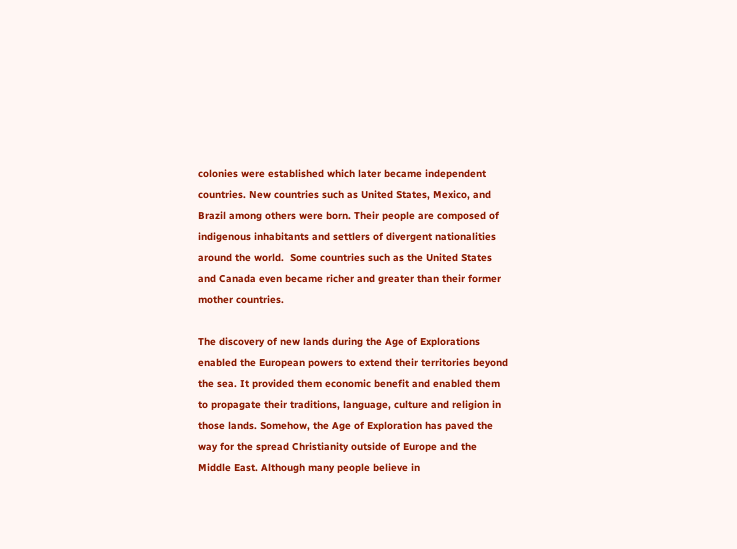colonies were established which later became independent countries. New countries such as United States, Mexico, and Brazil among others were born. Their people are composed of indigenous inhabitants and settlers of divergent nationalities around the world.  Some countries such as the United States and Canada even became richer and greater than their former mother countries.

The discovery of new lands during the Age of Explorations enabled the European powers to extend their territories beyond the sea. It provided them economic benefit and enabled them to propagate their traditions, language, culture and religion in those lands. Somehow, the Age of Exploration has paved the way for the spread Christianity outside of Europe and the Middle East. Although many people believe in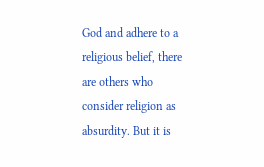God and adhere to a religious belief, there are others who consider religion as absurdity. But it is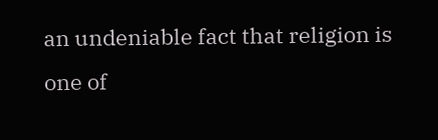an undeniable fact that religion is one of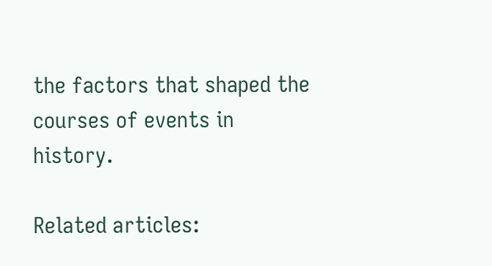the factors that shaped the courses of events in history.

Related articles: